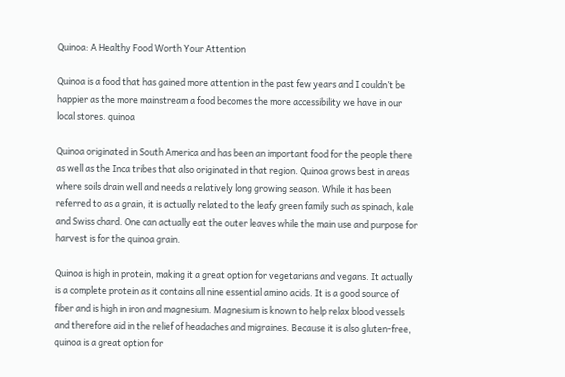Quinoa: A Healthy Food Worth Your Attention

Quinoa is a food that has gained more attention in the past few years and I couldn’t be happier as the more mainstream a food becomes the more accessibility we have in our local stores. quinoa

Quinoa originated in South America and has been an important food for the people there as well as the Inca tribes that also originated in that region. Quinoa grows best in areas where soils drain well and needs a relatively long growing season. While it has been referred to as a grain, it is actually related to the leafy green family such as spinach, kale and Swiss chard. One can actually eat the outer leaves while the main use and purpose for harvest is for the quinoa grain.

Quinoa is high in protein, making it a great option for vegetarians and vegans. It actually is a complete protein as it contains all nine essential amino acids. It is a good source of fiber and is high in iron and magnesium. Magnesium is known to help relax blood vessels and therefore aid in the relief of headaches and migraines. Because it is also gluten-free, quinoa is a great option for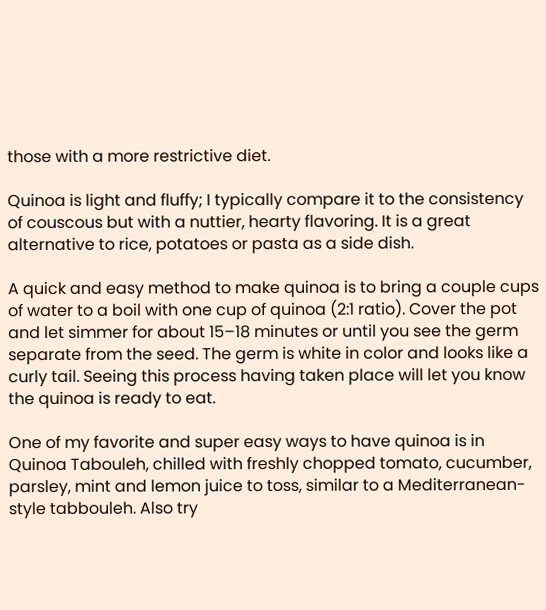those with a more restrictive diet.

Quinoa is light and fluffy; I typically compare it to the consistency of couscous but with a nuttier, hearty flavoring. It is a great alternative to rice, potatoes or pasta as a side dish.

A quick and easy method to make quinoa is to bring a couple cups of water to a boil with one cup of quinoa (2:1 ratio). Cover the pot and let simmer for about 15–18 minutes or until you see the germ separate from the seed. The germ is white in color and looks like a curly tail. Seeing this process having taken place will let you know the quinoa is ready to eat.

One of my favorite and super easy ways to have quinoa is in Quinoa Tabouleh, chilled with freshly chopped tomato, cucumber, parsley, mint and lemon juice to toss, similar to a Mediterranean-style tabbouleh. Also try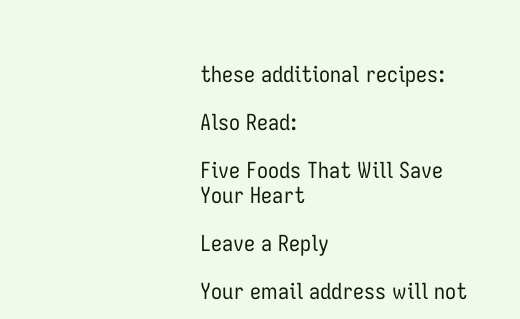these additional recipes:

Also Read:

Five Foods That Will Save Your Heart

Leave a Reply

Your email address will not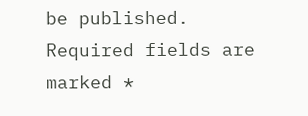be published. Required fields are marked *